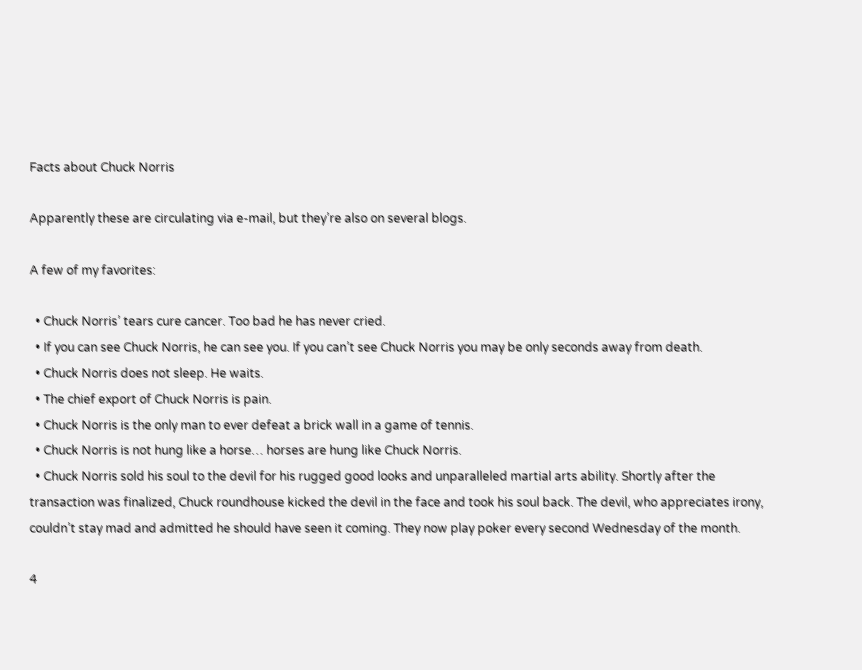Facts about Chuck Norris

Apparently these are circulating via e-mail, but they’re also on several blogs.

A few of my favorites:

  • Chuck Norris’ tears cure cancer. Too bad he has never cried.
  • If you can see Chuck Norris, he can see you. If you can’t see Chuck Norris you may be only seconds away from death.
  • Chuck Norris does not sleep. He waits.
  • The chief export of Chuck Norris is pain.
  • Chuck Norris is the only man to ever defeat a brick wall in a game of tennis.
  • Chuck Norris is not hung like a horse… horses are hung like Chuck Norris.
  • Chuck Norris sold his soul to the devil for his rugged good looks and unparalleled martial arts ability. Shortly after the transaction was finalized, Chuck roundhouse kicked the devil in the face and took his soul back. The devil, who appreciates irony, couldn’t stay mad and admitted he should have seen it coming. They now play poker every second Wednesday of the month.

4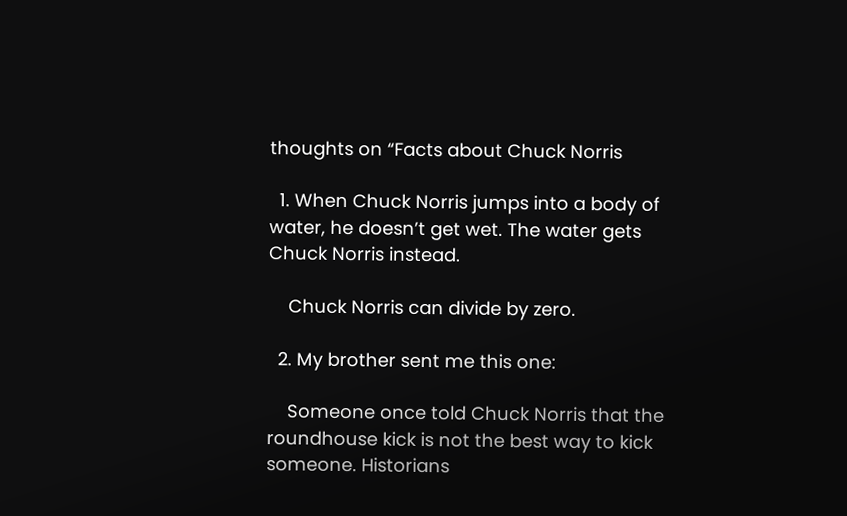thoughts on “Facts about Chuck Norris

  1. When Chuck Norris jumps into a body of water, he doesn’t get wet. The water gets Chuck Norris instead.

    Chuck Norris can divide by zero.

  2. My brother sent me this one:

    Someone once told Chuck Norris that the roundhouse kick is not the best way to kick someone. Historians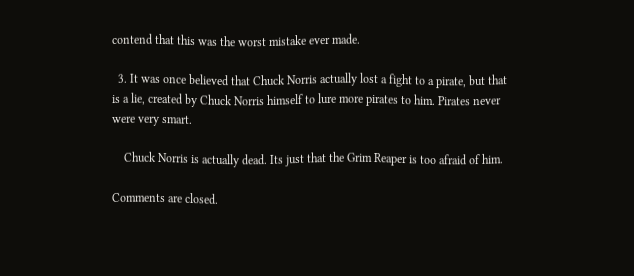contend that this was the worst mistake ever made.

  3. It was once believed that Chuck Norris actually lost a fight to a pirate, but that is a lie, created by Chuck Norris himself to lure more pirates to him. Pirates never were very smart.

    Chuck Norris is actually dead. Its just that the Grim Reaper is too afraid of him.

Comments are closed.